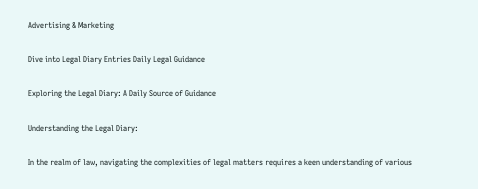Advertising & Marketing

Dive into Legal Diary Entries Daily Legal Guidance

Exploring the Legal Diary: A Daily Source of Guidance

Understanding the Legal Diary:

In the realm of law, navigating the complexities of legal matters requires a keen understanding of various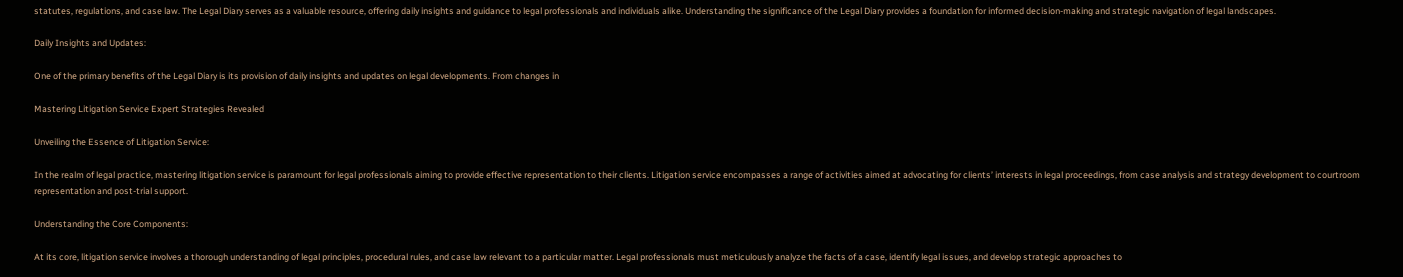statutes, regulations, and case law. The Legal Diary serves as a valuable resource, offering daily insights and guidance to legal professionals and individuals alike. Understanding the significance of the Legal Diary provides a foundation for informed decision-making and strategic navigation of legal landscapes.

Daily Insights and Updates:

One of the primary benefits of the Legal Diary is its provision of daily insights and updates on legal developments. From changes in

Mastering Litigation Service Expert Strategies Revealed

Unveiling the Essence of Litigation Service:

In the realm of legal practice, mastering litigation service is paramount for legal professionals aiming to provide effective representation to their clients. Litigation service encompasses a range of activities aimed at advocating for clients’ interests in legal proceedings, from case analysis and strategy development to courtroom representation and post-trial support.

Understanding the Core Components:

At its core, litigation service involves a thorough understanding of legal principles, procedural rules, and case law relevant to a particular matter. Legal professionals must meticulously analyze the facts of a case, identify legal issues, and develop strategic approaches to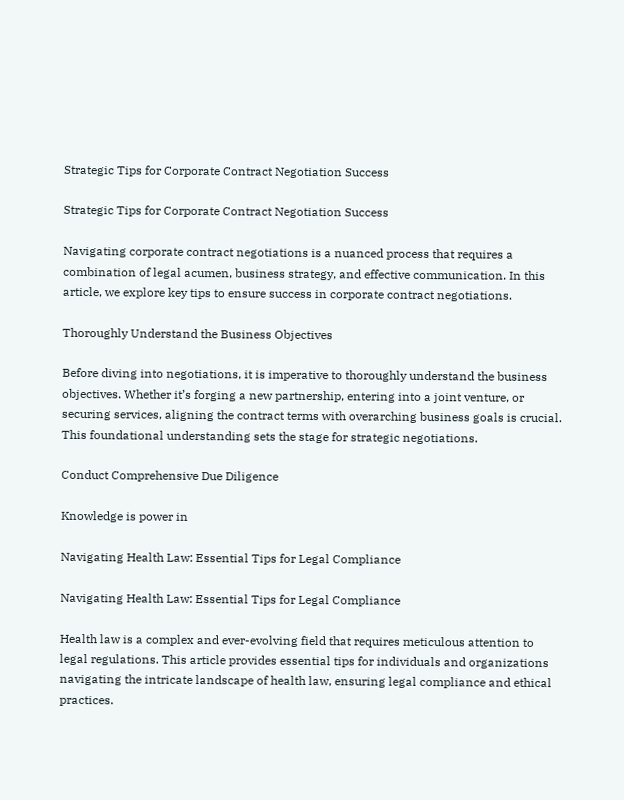Strategic Tips for Corporate Contract Negotiation Success

Strategic Tips for Corporate Contract Negotiation Success

Navigating corporate contract negotiations is a nuanced process that requires a combination of legal acumen, business strategy, and effective communication. In this article, we explore key tips to ensure success in corporate contract negotiations.

Thoroughly Understand the Business Objectives

Before diving into negotiations, it is imperative to thoroughly understand the business objectives. Whether it’s forging a new partnership, entering into a joint venture, or securing services, aligning the contract terms with overarching business goals is crucial. This foundational understanding sets the stage for strategic negotiations.

Conduct Comprehensive Due Diligence

Knowledge is power in

Navigating Health Law: Essential Tips for Legal Compliance

Navigating Health Law: Essential Tips for Legal Compliance

Health law is a complex and ever-evolving field that requires meticulous attention to legal regulations. This article provides essential tips for individuals and organizations navigating the intricate landscape of health law, ensuring legal compliance and ethical practices.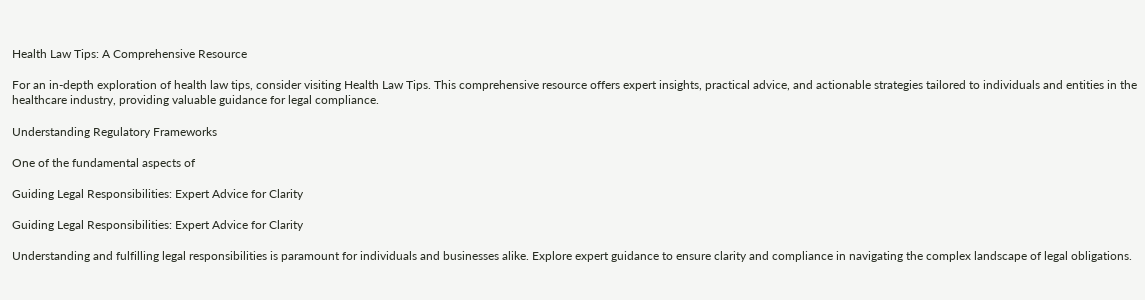Health Law Tips: A Comprehensive Resource

For an in-depth exploration of health law tips, consider visiting Health Law Tips. This comprehensive resource offers expert insights, practical advice, and actionable strategies tailored to individuals and entities in the healthcare industry, providing valuable guidance for legal compliance.

Understanding Regulatory Frameworks

One of the fundamental aspects of

Guiding Legal Responsibilities: Expert Advice for Clarity

Guiding Legal Responsibilities: Expert Advice for Clarity

Understanding and fulfilling legal responsibilities is paramount for individuals and businesses alike. Explore expert guidance to ensure clarity and compliance in navigating the complex landscape of legal obligations.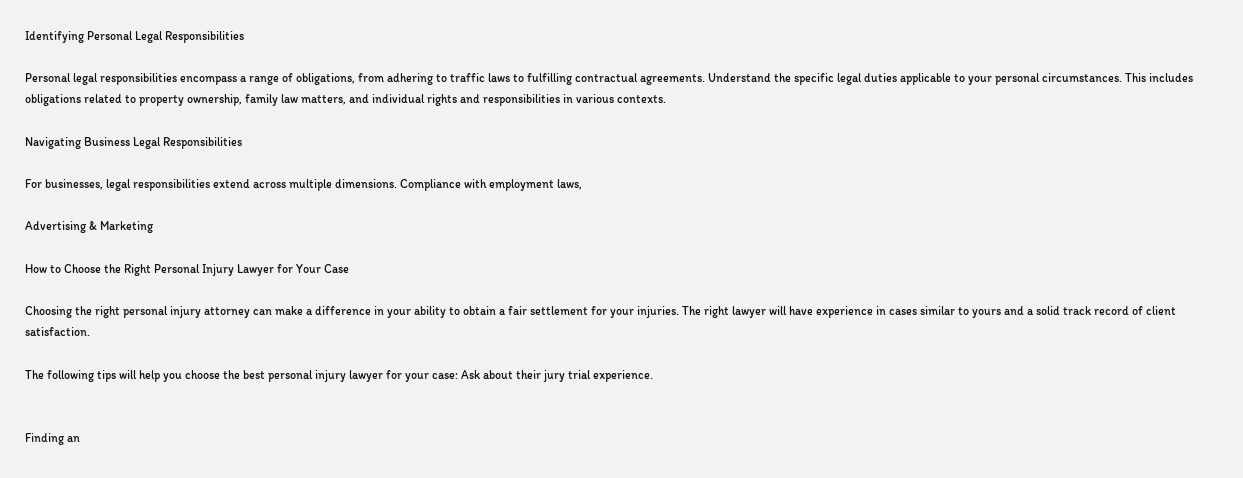Identifying Personal Legal Responsibilities

Personal legal responsibilities encompass a range of obligations, from adhering to traffic laws to fulfilling contractual agreements. Understand the specific legal duties applicable to your personal circumstances. This includes obligations related to property ownership, family law matters, and individual rights and responsibilities in various contexts.

Navigating Business Legal Responsibilities

For businesses, legal responsibilities extend across multiple dimensions. Compliance with employment laws,

Advertising & Marketing

How to Choose the Right Personal Injury Lawyer for Your Case

Choosing the right personal injury attorney can make a difference in your ability to obtain a fair settlement for your injuries. The right lawyer will have experience in cases similar to yours and a solid track record of client satisfaction.

The following tips will help you choose the best personal injury lawyer for your case: Ask about their jury trial experience.


Finding an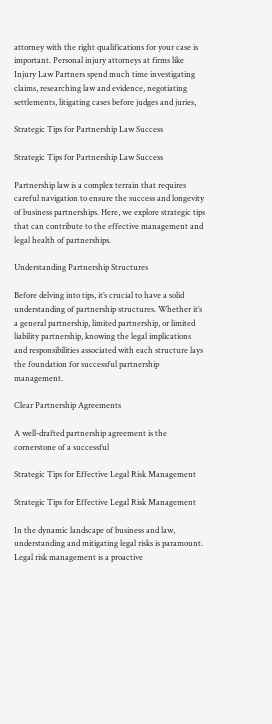attorney with the right qualifications for your case is important. Personal injury attorneys at firms like Injury Law Partners spend much time investigating claims, researching law and evidence, negotiating settlements, litigating cases before judges and juries,

Strategic Tips for Partnership Law Success

Strategic Tips for Partnership Law Success

Partnership law is a complex terrain that requires careful navigation to ensure the success and longevity of business partnerships. Here, we explore strategic tips that can contribute to the effective management and legal health of partnerships.

Understanding Partnership Structures

Before delving into tips, it’s crucial to have a solid understanding of partnership structures. Whether it’s a general partnership, limited partnership, or limited liability partnership, knowing the legal implications and responsibilities associated with each structure lays the foundation for successful partnership management.

Clear Partnership Agreements

A well-drafted partnership agreement is the cornerstone of a successful

Strategic Tips for Effective Legal Risk Management

Strategic Tips for Effective Legal Risk Management

In the dynamic landscape of business and law, understanding and mitigating legal risks is paramount. Legal risk management is a proactive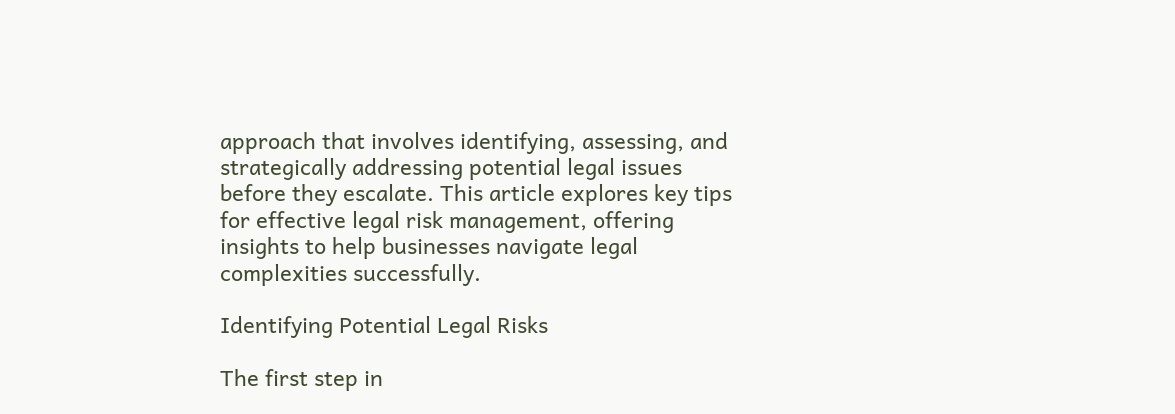approach that involves identifying, assessing, and strategically addressing potential legal issues before they escalate. This article explores key tips for effective legal risk management, offering insights to help businesses navigate legal complexities successfully.

Identifying Potential Legal Risks

The first step in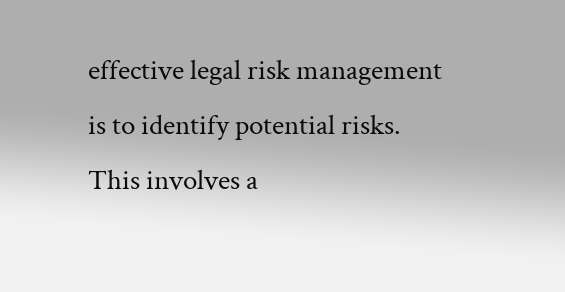effective legal risk management is to identify potential risks. This involves a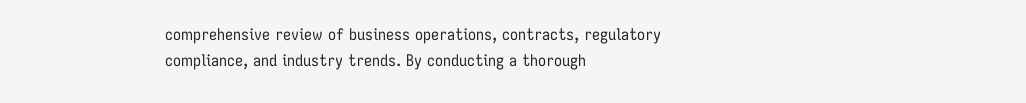comprehensive review of business operations, contracts, regulatory compliance, and industry trends. By conducting a thorough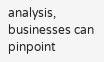analysis, businesses can pinpoint